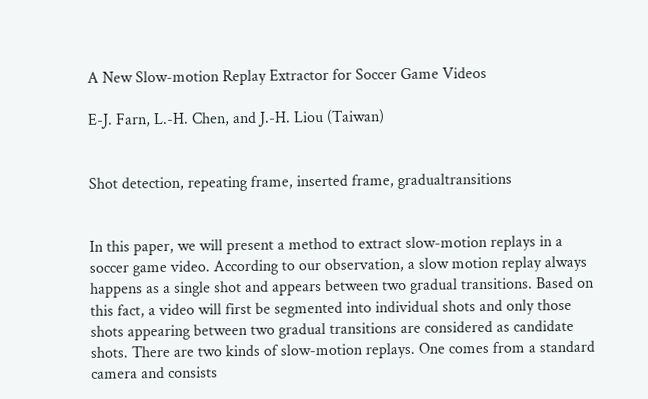A New Slow-motion Replay Extractor for Soccer Game Videos

E-J. Farn, L.-H. Chen, and J.-H. Liou (Taiwan)


Shot detection, repeating frame, inserted frame, gradualtransitions


In this paper, we will present a method to extract slow-motion replays in a soccer game video. According to our observation, a slow motion replay always happens as a single shot and appears between two gradual transitions. Based on this fact, a video will first be segmented into individual shots and only those shots appearing between two gradual transitions are considered as candidate shots. There are two kinds of slow-motion replays. One comes from a standard camera and consists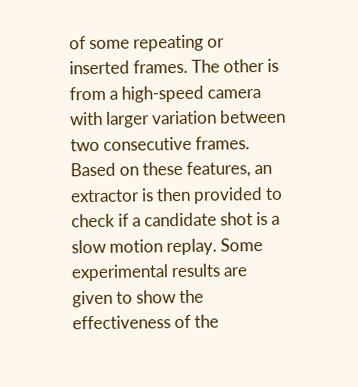of some repeating or inserted frames. The other is from a high-speed camera with larger variation between two consecutive frames. Based on these features, an extractor is then provided to check if a candidate shot is a slow motion replay. Some experimental results are given to show the effectiveness of the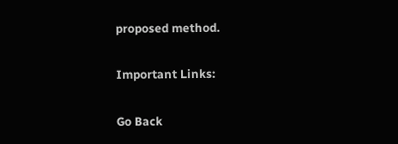proposed method.

Important Links:

Go Back